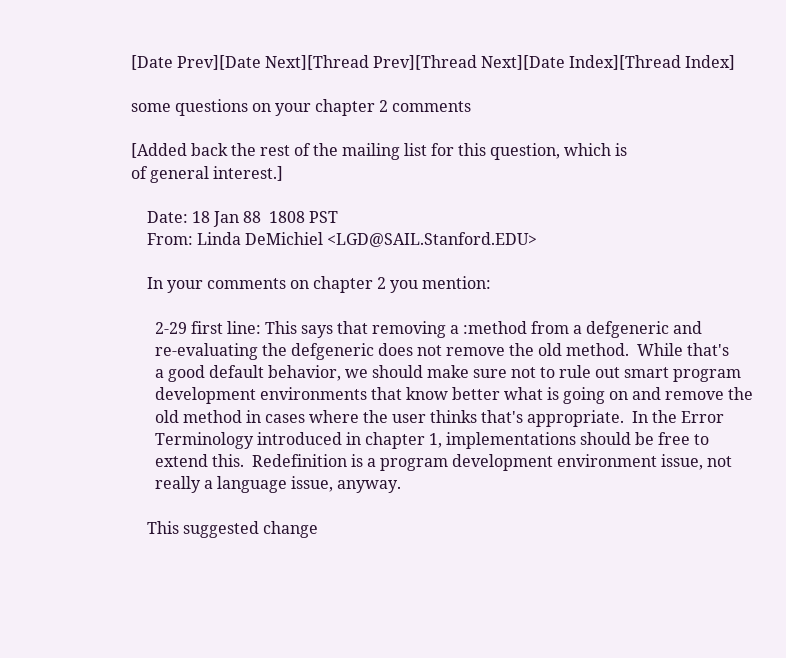[Date Prev][Date Next][Thread Prev][Thread Next][Date Index][Thread Index]

some questions on your chapter 2 comments

[Added back the rest of the mailing list for this question, which is
of general interest.]

    Date: 18 Jan 88  1808 PST
    From: Linda DeMichiel <LGD@SAIL.Stanford.EDU>

    In your comments on chapter 2 you mention:

      2-29 first line: This says that removing a :method from a defgeneric and
      re-evaluating the defgeneric does not remove the old method.  While that's
      a good default behavior, we should make sure not to rule out smart program
      development environments that know better what is going on and remove the
      old method in cases where the user thinks that's appropriate.  In the Error
      Terminology introduced in chapter 1, implementations should be free to
      extend this.  Redefinition is a program development environment issue, not
      really a language issue, anyway.

    This suggested change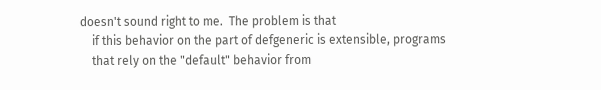doesn't sound right to me.  The problem is that
    if this behavior on the part of defgeneric is extensible, programs
    that rely on the "default" behavior from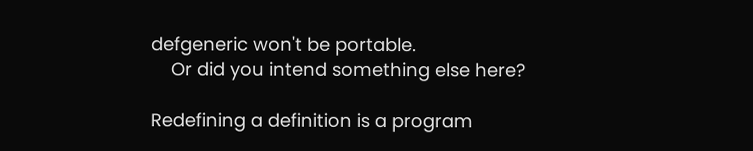defgeneric won't be portable.
    Or did you intend something else here?

Redefining a definition is a program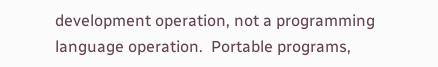development operation, not a programming
language operation.  Portable programs,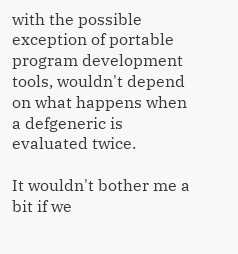with the possible exception of portable
program development tools, wouldn't depend on what happens when a defgeneric is
evaluated twice.

It wouldn't bother me a bit if we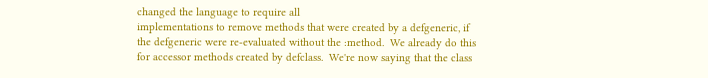changed the language to require all
implementations to remove methods that were created by a defgeneric, if
the defgeneric were re-evaluated without the :method.  We already do this
for accessor methods created by defclass.  We're now saying that the class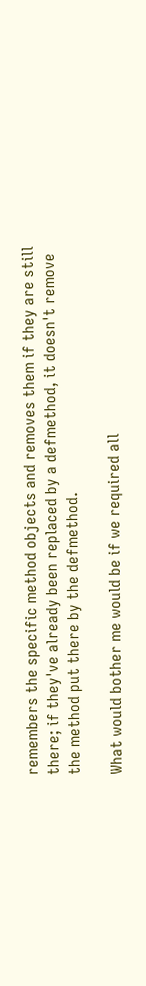remembers the specific method objects and removes them if they are still
there; if they've already been replaced by a defmethod, it doesn't remove
the method put there by the defmethod.

What would bother me would be if we required all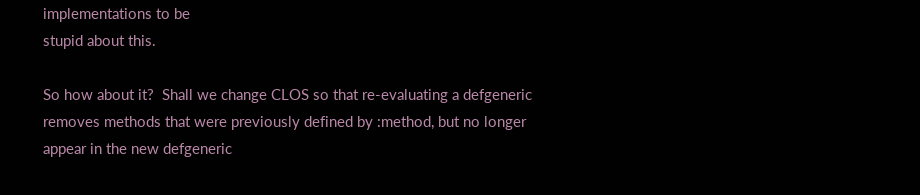implementations to be
stupid about this.

So how about it?  Shall we change CLOS so that re-evaluating a defgeneric
removes methods that were previously defined by :method, but no longer
appear in the new defgeneric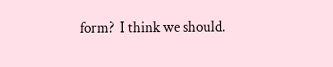form?  I think we should.